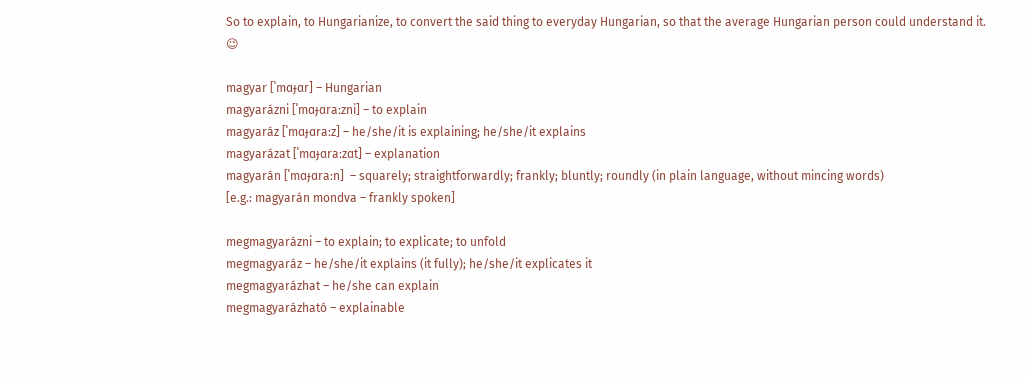So to explain, to Hungarianize, to convert the said thing to everyday Hungarian, so that the average Hungarian person could understand it. 😉

magyar [ˈmɑɟɑr] – Hungarian
magyarázni [ˈmɑɟɑraːzni] – to explain
magyaráz [ˈmɑɟɑraːz] – he/she/it is explaining; he/she/it explains
magyarázat [ˈmɑɟɑraːzɑt] – explanation
magyarán [ˈmɑɟɑraːn]  – squarely; straightforwardly; frankly; bluntly; roundly (in plain language, without mincing words)
[e.g.: magyarán mondva – frankly spoken]

megmagyarázni – to explain; to explicate; to unfold
megmagyaráz – he/she/it explains (it fully); he/she/it explicates it
megmagyarázhat – he/she can explain
megmagyarázható – explainable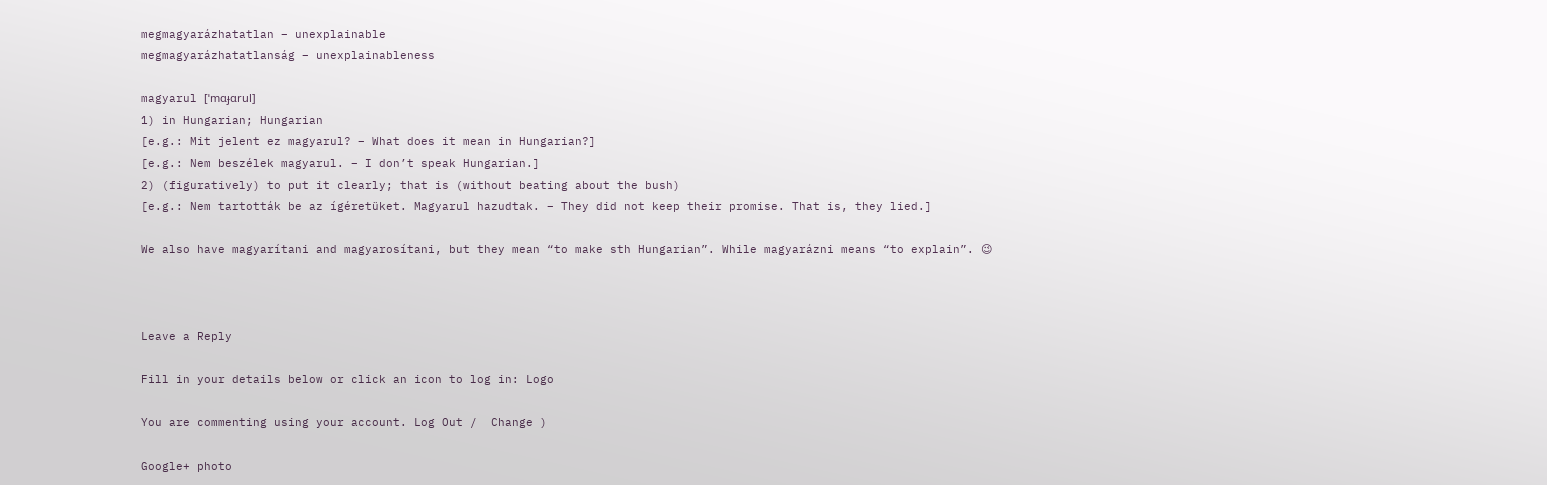megmagyarázhatatlan – unexplainable
megmagyarázhatatlanság – unexplainableness

magyarul [ˈmɑɟɑrul]
1) in Hungarian; Hungarian
[e.g.: Mit jelent ez magyarul? – What does it mean in Hungarian?]
[e.g.: Nem beszélek magyarul. – I don’t speak Hungarian.]
2) (figuratively) to put it clearly; that is (without beating about the bush)
[e.g.: Nem tartották be az ígéretüket. Magyarul hazudtak. – They did not keep their promise. That is, they lied.]

We also have magyarítani and magyarosítani, but they mean “to make sth Hungarian”. While magyarázni means “to explain”. 😉



Leave a Reply

Fill in your details below or click an icon to log in: Logo

You are commenting using your account. Log Out /  Change )

Google+ photo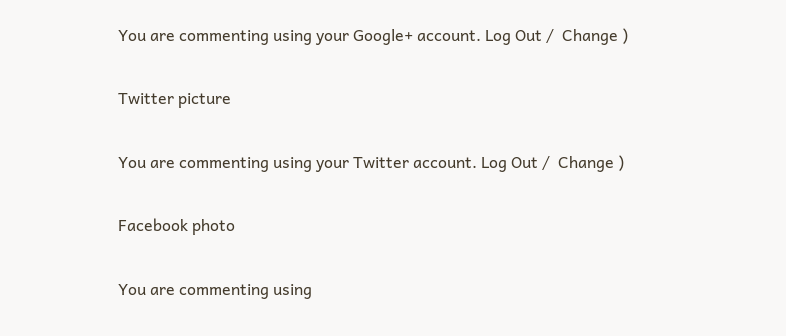You are commenting using your Google+ account. Log Out /  Change )

Twitter picture

You are commenting using your Twitter account. Log Out /  Change )

Facebook photo

You are commenting using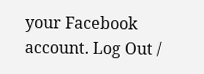your Facebook account. Log Out /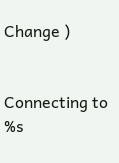Change )


Connecting to %s